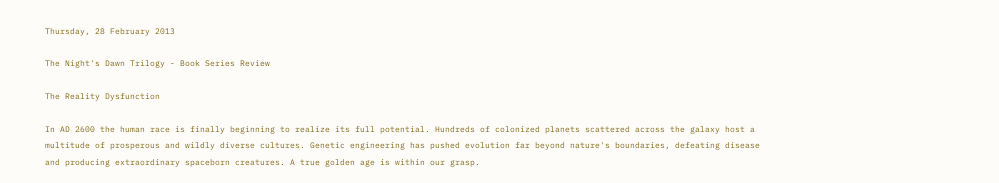Thursday, 28 February 2013

The Night's Dawn Trilogy - Book Series Review

The Reality Dysfunction

In AD 2600 the human race is finally beginning to realize its full potential. Hundreds of colonized planets scattered across the galaxy host a multitude of prosperous and wildly diverse cultures. Genetic engineering has pushed evolution far beyond nature's boundaries, defeating disease and producing extraordinary spaceborn creatures. A true golden age is within our grasp.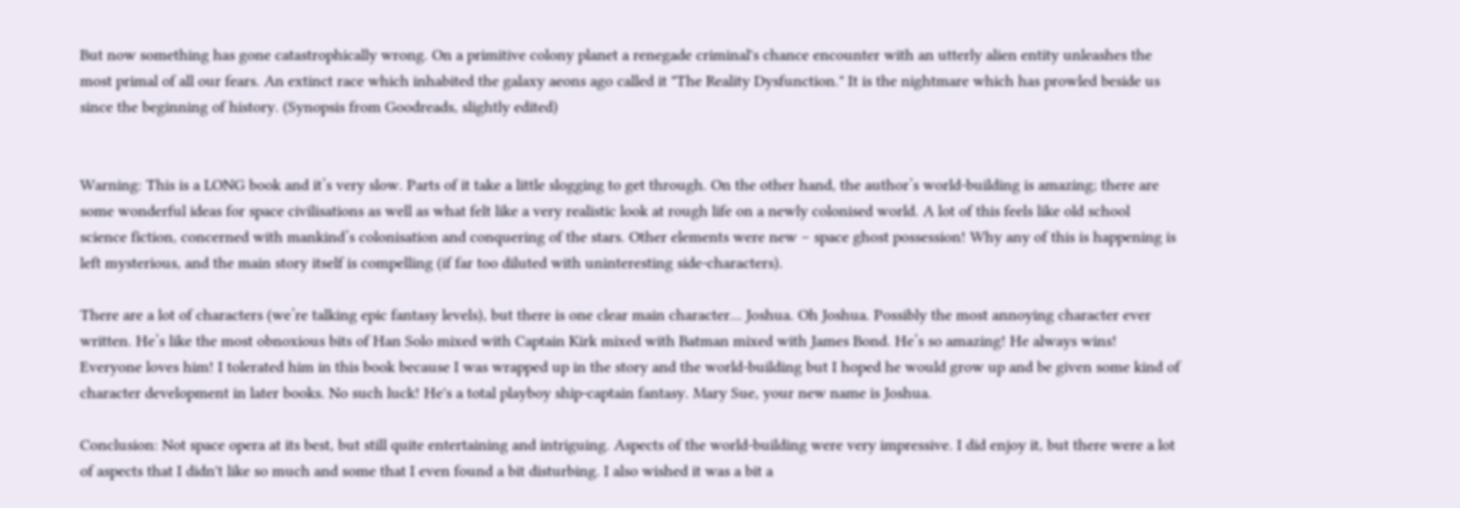But now something has gone catastrophically wrong. On a primitive colony planet a renegade criminal's chance encounter with an utterly alien entity unleashes the most primal of all our fears. An extinct race which inhabited the galaxy aeons ago called it "The Reality Dysfunction." It is the nightmare which has prowled beside us since the beginning of history. (Synopsis from Goodreads, slightly edited)


Warning: This is a LONG book and it’s very slow. Parts of it take a little slogging to get through. On the other hand, the author’s world-building is amazing; there are some wonderful ideas for space civilisations as well as what felt like a very realistic look at rough life on a newly colonised world. A lot of this feels like old school science fiction, concerned with mankind’s colonisation and conquering of the stars. Other elements were new – space ghost possession! Why any of this is happening is left mysterious, and the main story itself is compelling (if far too diluted with uninteresting side-characters).

There are a lot of characters (we’re talking epic fantasy levels), but there is one clear main character... Joshua. Oh Joshua. Possibly the most annoying character ever written. He’s like the most obnoxious bits of Han Solo mixed with Captain Kirk mixed with Batman mixed with James Bond. He’s so amazing! He always wins! Everyone loves him! I tolerated him in this book because I was wrapped up in the story and the world-building but I hoped he would grow up and be given some kind of character development in later books. No such luck! He's a total playboy ship-captain fantasy. Mary Sue, your new name is Joshua.

Conclusion: Not space opera at its best, but still quite entertaining and intriguing. Aspects of the world-building were very impressive. I did enjoy it, but there were a lot of aspects that I didn't like so much and some that I even found a bit disturbing. I also wished it was a bit a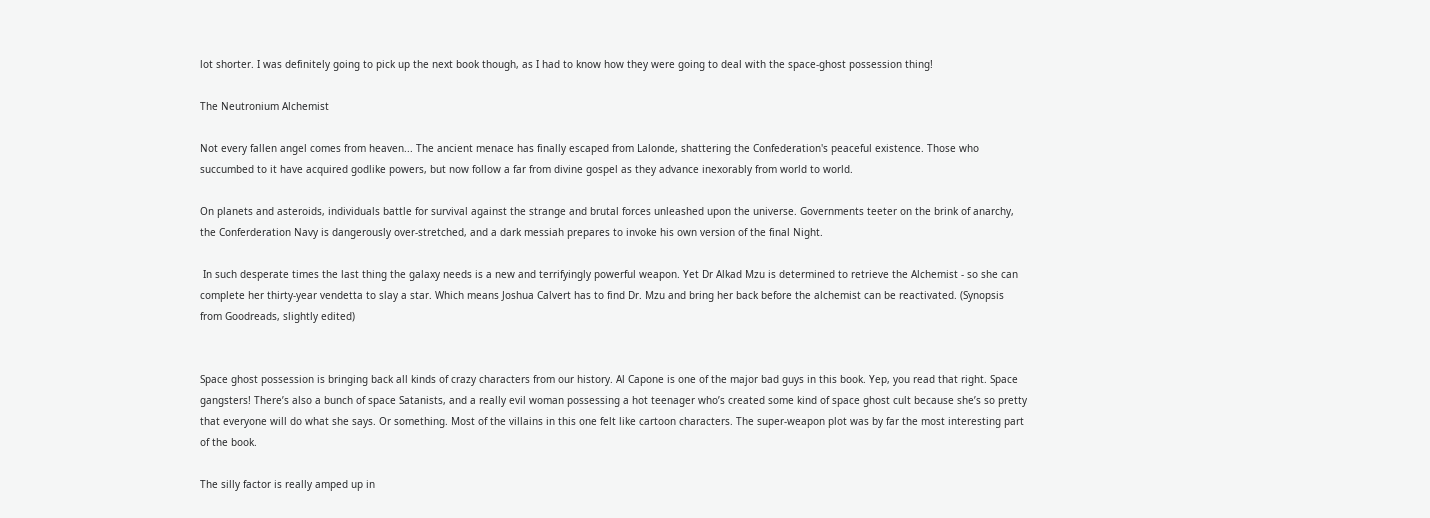lot shorter. I was definitely going to pick up the next book though, as I had to know how they were going to deal with the space-ghost possession thing!

The Neutronium Alchemist

Not every fallen angel comes from heaven... The ancient menace has finally escaped from Lalonde, shattering the Confederation's peaceful existence. Those who succumbed to it have acquired godlike powers, but now follow a far from divine gospel as they advance inexorably from world to world.

On planets and asteroids, individuals battle for survival against the strange and brutal forces unleashed upon the universe. Governments teeter on the brink of anarchy, the Conferderation Navy is dangerously over-stretched, and a dark messiah prepares to invoke his own version of the final Night.

 In such desperate times the last thing the galaxy needs is a new and terrifyingly powerful weapon. Yet Dr Alkad Mzu is determined to retrieve the Alchemist - so she can complete her thirty-year vendetta to slay a star. Which means Joshua Calvert has to find Dr. Mzu and bring her back before the alchemist can be reactivated. (Synopsis from Goodreads, slightly edited)


Space ghost possession is bringing back all kinds of crazy characters from our history. Al Capone is one of the major bad guys in this book. Yep, you read that right. Space gangsters! There’s also a bunch of space Satanists, and a really evil woman possessing a hot teenager who’s created some kind of space ghost cult because she’s so pretty that everyone will do what she says. Or something. Most of the villains in this one felt like cartoon characters. The super-weapon plot was by far the most interesting part of the book.

The silly factor is really amped up in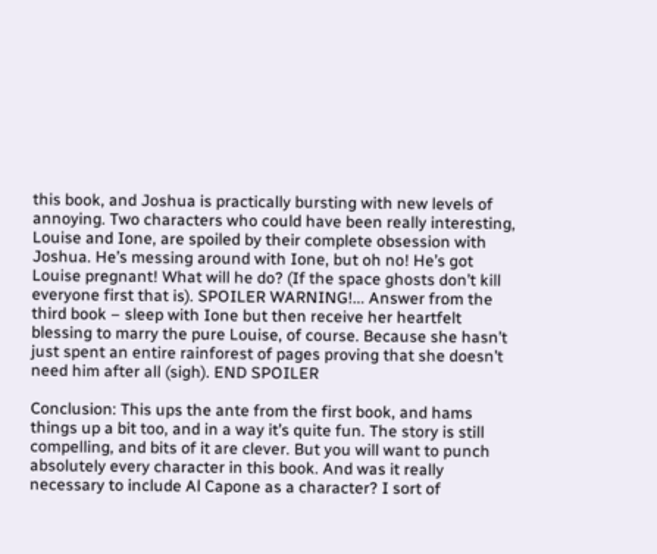this book, and Joshua is practically bursting with new levels of annoying. Two characters who could have been really interesting, Louise and Ione, are spoiled by their complete obsession with Joshua. He’s messing around with Ione, but oh no! He’s got Louise pregnant! What will he do? (If the space ghosts don’t kill everyone first that is). SPOILER WARNING!... Answer from the third book – sleep with Ione but then receive her heartfelt blessing to marry the pure Louise, of course. Because she hasn’t just spent an entire rainforest of pages proving that she doesn’t need him after all (sigh). END SPOILER

Conclusion: This ups the ante from the first book, and hams things up a bit too, and in a way it’s quite fun. The story is still compelling, and bits of it are clever. But you will want to punch absolutely every character in this book. And was it really necessary to include Al Capone as a character? I sort of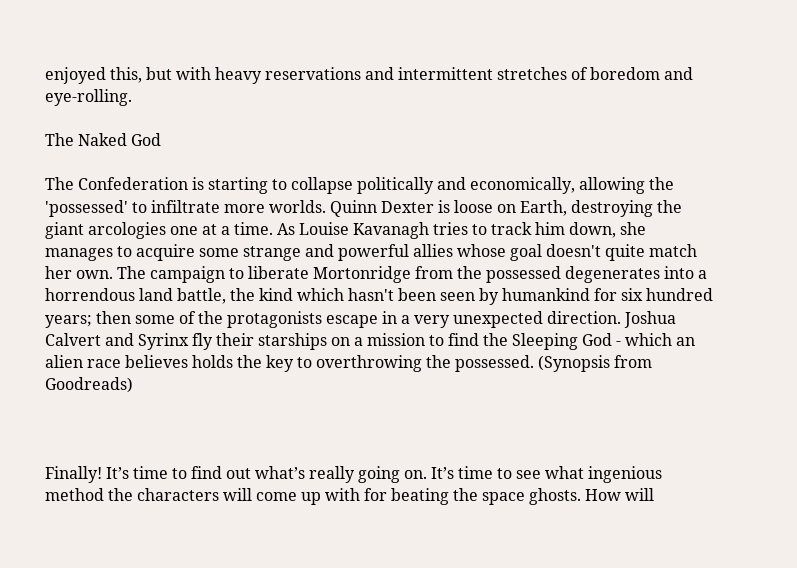enjoyed this, but with heavy reservations and intermittent stretches of boredom and eye-rolling.

The Naked God

The Confederation is starting to collapse politically and economically, allowing the 'possessed' to infiltrate more worlds. Quinn Dexter is loose on Earth, destroying the giant arcologies one at a time. As Louise Kavanagh tries to track him down, she manages to acquire some strange and powerful allies whose goal doesn't quite match her own. The campaign to liberate Mortonridge from the possessed degenerates into a horrendous land battle, the kind which hasn't been seen by humankind for six hundred years; then some of the protagonists escape in a very unexpected direction. Joshua Calvert and Syrinx fly their starships on a mission to find the Sleeping God - which an alien race believes holds the key to overthrowing the possessed. (Synopsis from Goodreads)



Finally! It’s time to find out what’s really going on. It’s time to see what ingenious method the characters will come up with for beating the space ghosts. How will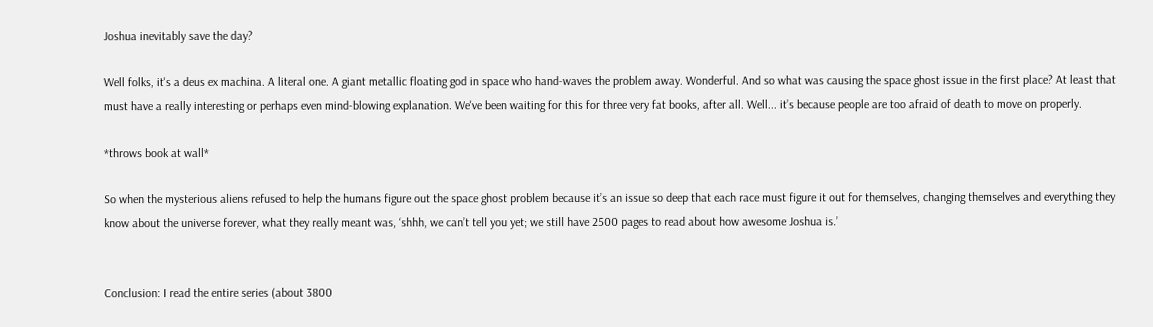Joshua inevitably save the day?

Well folks, it's a deus ex machina. A literal one. A giant metallic floating god in space who hand-waves the problem away. Wonderful. And so what was causing the space ghost issue in the first place? At least that must have a really interesting or perhaps even mind-blowing explanation. We've been waiting for this for three very fat books, after all. Well... it’s because people are too afraid of death to move on properly.

*throws book at wall*

So when the mysterious aliens refused to help the humans figure out the space ghost problem because it’s an issue so deep that each race must figure it out for themselves, changing themselves and everything they know about the universe forever, what they really meant was, ‘shhh, we can’t tell you yet; we still have 2500 pages to read about how awesome Joshua is.’


Conclusion: I read the entire series (about 3800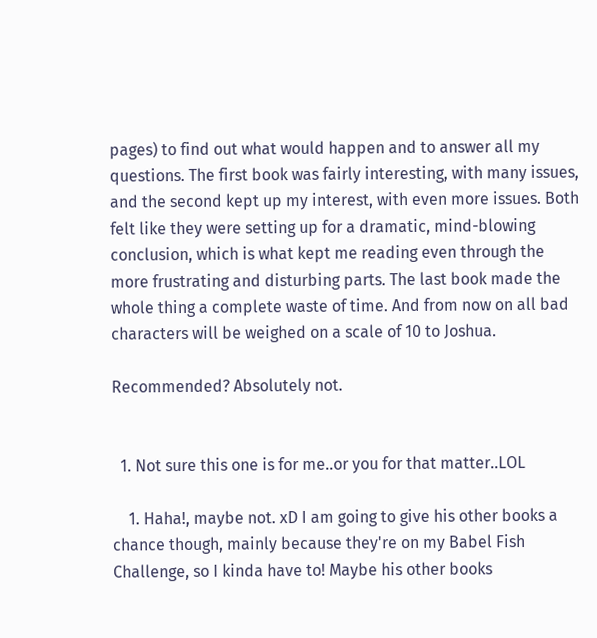pages) to find out what would happen and to answer all my questions. The first book was fairly interesting, with many issues, and the second kept up my interest, with even more issues. Both felt like they were setting up for a dramatic, mind-blowing conclusion, which is what kept me reading even through the more frustrating and disturbing parts. The last book made the whole thing a complete waste of time. And from now on all bad characters will be weighed on a scale of 10 to Joshua.

Recommended? Absolutely not.


  1. Not sure this one is for me..or you for that matter..LOL

    1. Haha!, maybe not. xD I am going to give his other books a chance though, mainly because they're on my Babel Fish Challenge, so I kinda have to! Maybe his other books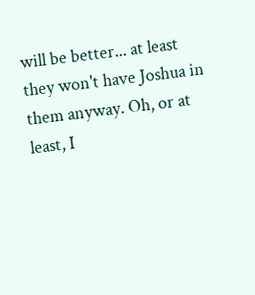will be better... at least they won't have Joshua in them anyway. Oh, or at least, I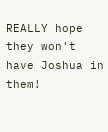REALLY hope they won't have Joshua in them!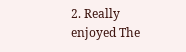2. Really enjoyed The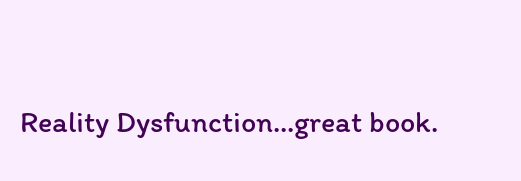Reality Dysfunction...great book.